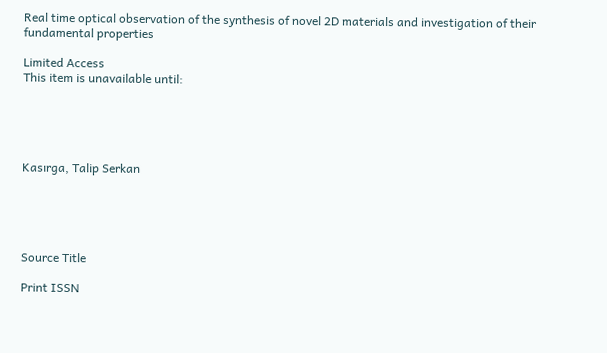Real time optical observation of the synthesis of novel 2D materials and investigation of their fundamental properties

Limited Access
This item is unavailable until:





Kasırga, Talip Serkan





Source Title

Print ISSN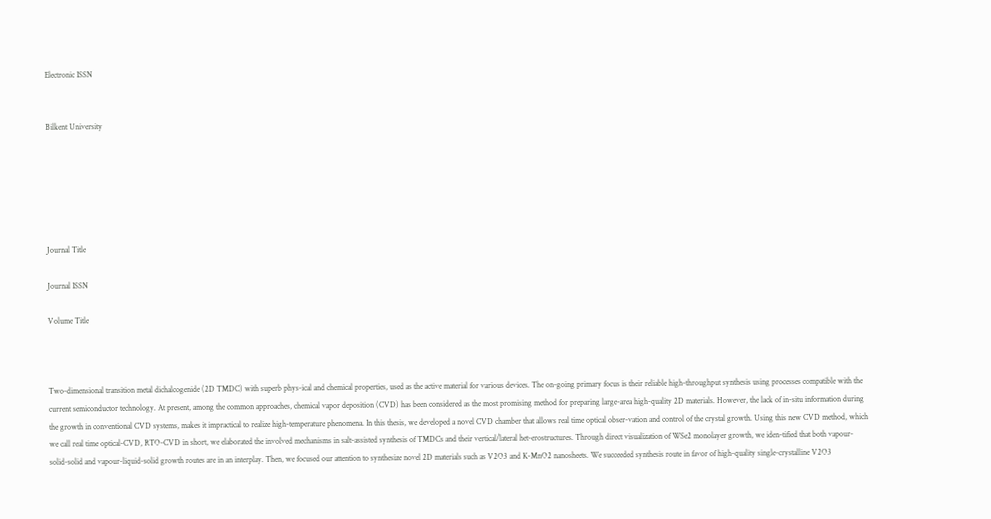Electronic ISSN


Bilkent University






Journal Title

Journal ISSN

Volume Title



Two-dimensional transition metal dichalcogenide (2D TMDC) with superb phys-ical and chemical properties, used as the active material for various devices. The on-going primary focus is their reliable high-throughput synthesis using processes compatible with the current semiconductor technology. At present, among the common approaches, chemical vapor deposition (CVD) has been considered as the most promising method for preparing large-area high-quality 2D materials. However, the lack of in-situ information during the growth in conventional CVD systems, makes it impractical to realize high-temperature phenomena. In this thesis, we developed a novel CVD chamber that allows real time optical obser-vation and control of the crystal growth. Using this new CVD method, which we call real time optical-CVD, RTO-CVD in short, we elaborated the involved mechanisms in salt-assisted synthesis of TMDCs and their vertical/lateral het-erostructures. Through direct visualization of WSe2 monolayer growth, we iden-tified that both vapour-solid-solid and vapour-liquid-solid growth routes are in an interplay. Then, we focused our attention to synthesize novel 2D materials such as V2O3 and K-MnO2 nanosheets. We succeeded synthesis route in favor of high-quality single-crystalline V2O3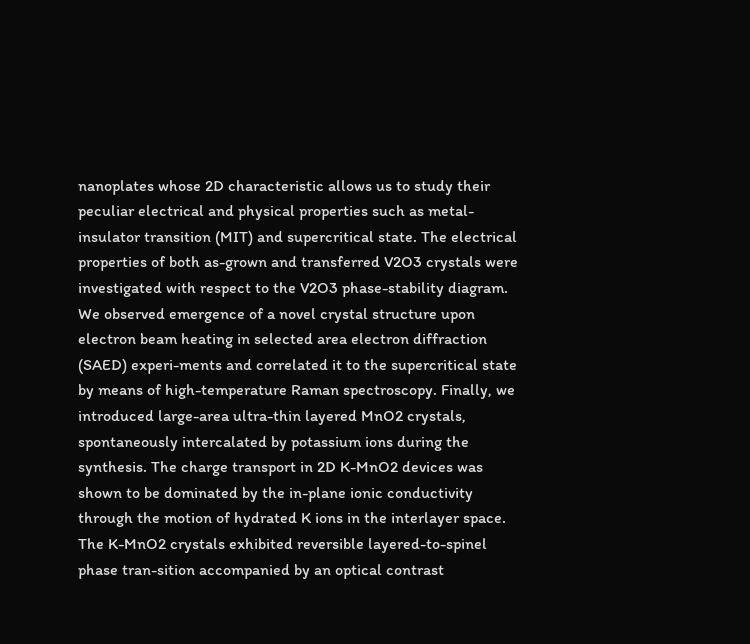nanoplates whose 2D characteristic allows us to study their peculiar electrical and physical properties such as metal-insulator transition (MIT) and supercritical state. The electrical properties of both as-grown and transferred V2O3 crystals were investigated with respect to the V2O3 phase-stability diagram. We observed emergence of a novel crystal structure upon electron beam heating in selected area electron diffraction (SAED) experi-ments and correlated it to the supercritical state by means of high-temperature Raman spectroscopy. Finally, we introduced large-area ultra-thin layered MnO2 crystals, spontaneously intercalated by potassium ions during the synthesis. The charge transport in 2D K-MnO2 devices was shown to be dominated by the in-plane ionic conductivity through the motion of hydrated K ions in the interlayer space. The K-MnO2 crystals exhibited reversible layered-to-spinel phase tran-sition accompanied by an optical contrast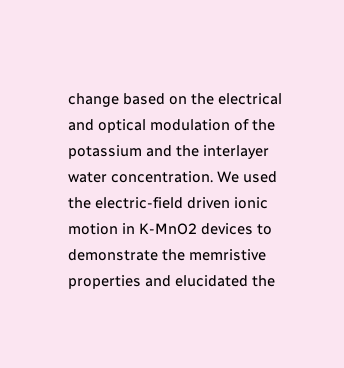change based on the electrical and optical modulation of the potassium and the interlayer water concentration. We used the electric-field driven ionic motion in K-MnO2 devices to demonstrate the memristive properties and elucidated the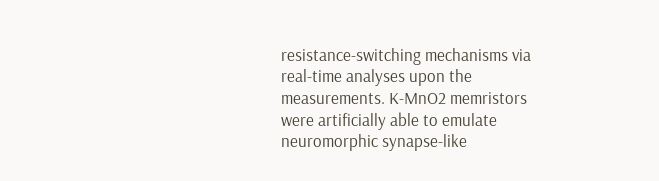resistance-switching mechanisms via real-time analyses upon the measurements. K-MnO2 memristors were artificially able to emulate neuromorphic synapse-like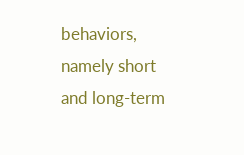behaviors, namely short and long-term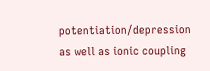potentiation/depression as well as ionic coupling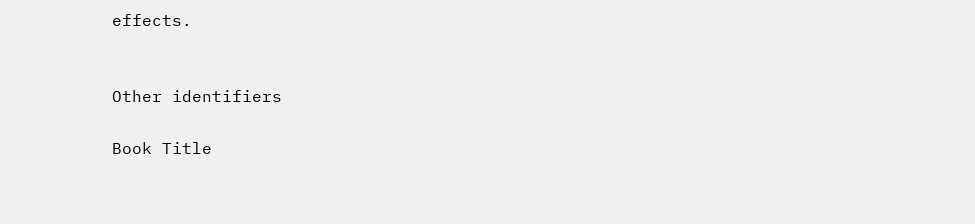effects.


Other identifiers

Book Title